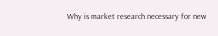Why is market research necessary for new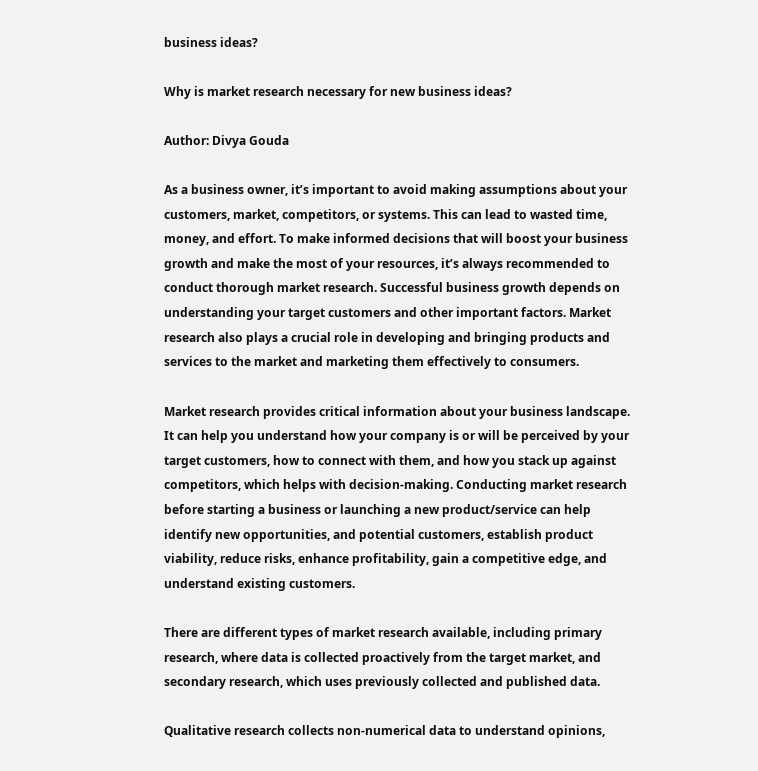business ideas?

Why is market research necessary for new business ideas?

Author: Divya Gouda

As a business owner, it’s important to avoid making assumptions about your customers, market, competitors, or systems. This can lead to wasted time, money, and effort. To make informed decisions that will boost your business growth and make the most of your resources, it’s always recommended to conduct thorough market research. Successful business growth depends on understanding your target customers and other important factors. Market research also plays a crucial role in developing and bringing products and services to the market and marketing them effectively to consumers.

Market research provides critical information about your business landscape. It can help you understand how your company is or will be perceived by your target customers, how to connect with them, and how you stack up against competitors, which helps with decision-making. Conducting market research before starting a business or launching a new product/service can help identify new opportunities, and potential customers, establish product viability, reduce risks, enhance profitability, gain a competitive edge, and understand existing customers.

There are different types of market research available, including primary research, where data is collected proactively from the target market, and secondary research, which uses previously collected and published data.

Qualitative research collects non-numerical data to understand opinions,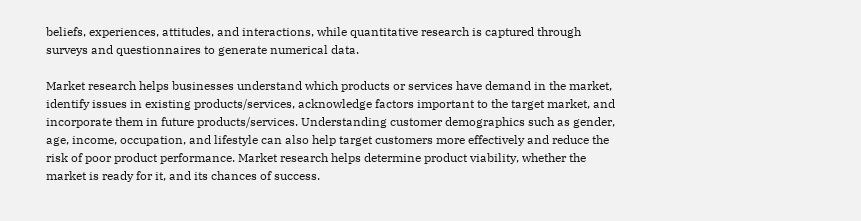beliefs, experiences, attitudes, and interactions, while quantitative research is captured through surveys and questionnaires to generate numerical data.

Market research helps businesses understand which products or services have demand in the market, identify issues in existing products/services, acknowledge factors important to the target market, and incorporate them in future products/services. Understanding customer demographics such as gender, age, income, occupation, and lifestyle can also help target customers more effectively and reduce the risk of poor product performance. Market research helps determine product viability, whether the market is ready for it, and its chances of success.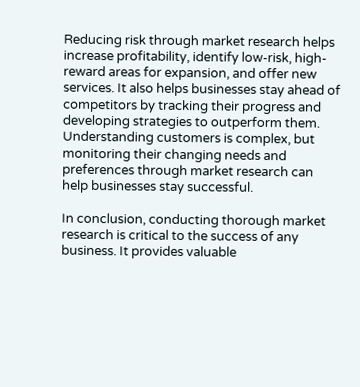Reducing risk through market research helps increase profitability, identify low-risk, high-reward areas for expansion, and offer new services. It also helps businesses stay ahead of competitors by tracking their progress and developing strategies to outperform them. Understanding customers is complex, but monitoring their changing needs and preferences through market research can help businesses stay successful.

In conclusion, conducting thorough market research is critical to the success of any business. It provides valuable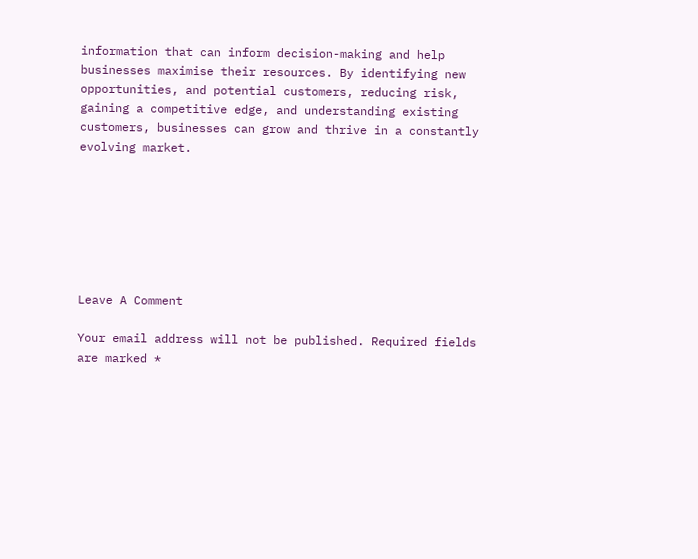information that can inform decision-making and help businesses maximise their resources. By identifying new opportunities, and potential customers, reducing risk, gaining a competitive edge, and understanding existing customers, businesses can grow and thrive in a constantly evolving market.







Leave A Comment

Your email address will not be published. Required fields are marked *